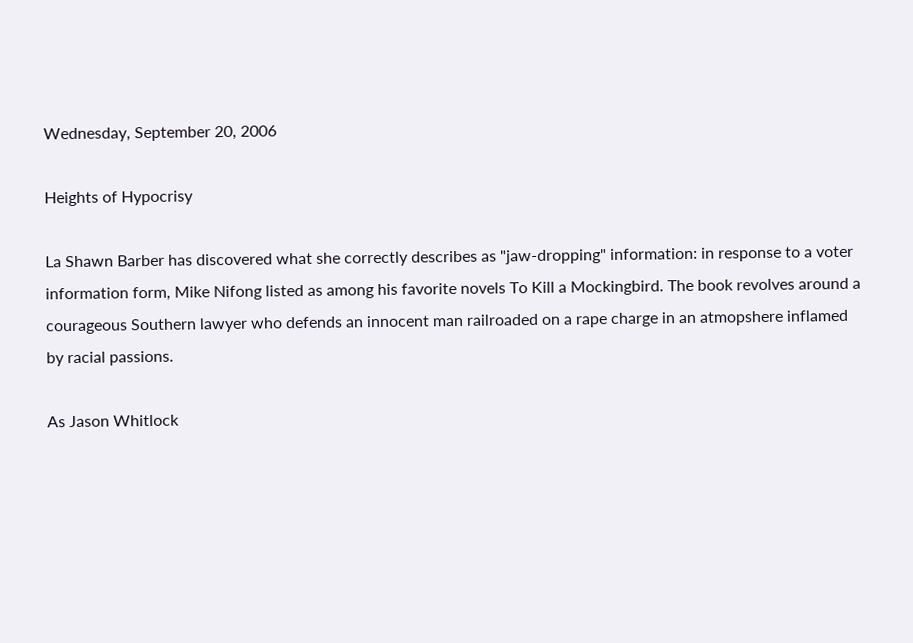Wednesday, September 20, 2006

Heights of Hypocrisy

La Shawn Barber has discovered what she correctly describes as "jaw-dropping" information: in response to a voter information form, Mike Nifong listed as among his favorite novels To Kill a Mockingbird. The book revolves around a courageous Southern lawyer who defends an innocent man railroaded on a rape charge in an atmopshere inflamed by racial passions.

As Jason Whitlock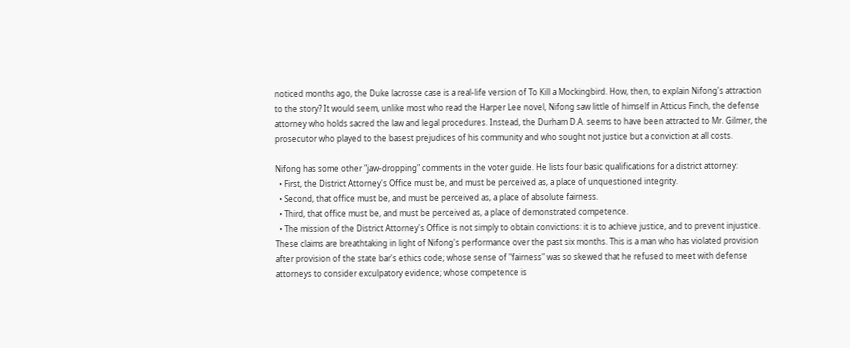noticed months ago, the Duke lacrosse case is a real-life version of To Kill a Mockingbird. How, then, to explain Nifong's attraction to the story? It would seem, unlike most who read the Harper Lee novel, Nifong saw little of himself in Atticus Finch, the defense attorney who holds sacred the law and legal procedures. Instead, the Durham D.A. seems to have been attracted to Mr. Gilmer, the prosecutor who played to the basest prejudices of his community and who sought not justice but a conviction at all costs.

Nifong has some other "jaw-dropping" comments in the voter guide. He lists four basic qualifications for a district attorney:
  • First, the District Attorney's Office must be, and must be perceived as, a place of unquestioned integrity.
  • Second, that office must be, and must be perceived as, a place of absolute fairness.
  • Third, that office must be, and must be perceived as, a place of demonstrated competence.
  • The mission of the District Attorney's Office is not simply to obtain convictions: it is to achieve justice, and to prevent injustice.
These claims are breathtaking in light of Nifong's performance over the past six months. This is a man who has violated provision after provision of the state bar's ethics code; whose sense of "fairness" was so skewed that he refused to meet with defense attorneys to consider exculpatory evidence; whose competence is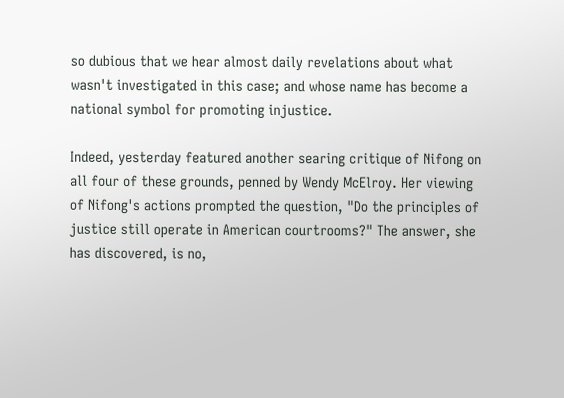so dubious that we hear almost daily revelations about what wasn't investigated in this case; and whose name has become a national symbol for promoting injustice.

Indeed, yesterday featured another searing critique of Nifong on all four of these grounds, penned by Wendy McElroy. Her viewing of Nifong's actions prompted the question, "Do the principles of justice still operate in American courtrooms?" The answer, she has discovered, is no,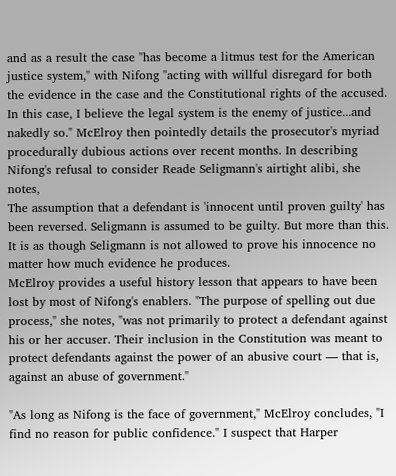and as a result the case "has become a litmus test for the American justice system," with Nifong "acting with willful disregard for both the evidence in the case and the Constitutional rights of the accused. In this case, I believe the legal system is the enemy of justice...and nakedly so." McElroy then pointedly details the prosecutor's myriad procedurally dubious actions over recent months. In describing Nifong's refusal to consider Reade Seligmann's airtight alibi, she notes,
The assumption that a defendant is 'innocent until proven guilty' has been reversed. Seligmann is assumed to be guilty. But more than this. It is as though Seligmann is not allowed to prove his innocence no matter how much evidence he produces.
McElroy provides a useful history lesson that appears to have been lost by most of Nifong's enablers. "The purpose of spelling out due process," she notes, "was not primarily to protect a defendant against his or her accuser. Their inclusion in the Constitution was meant to protect defendants against the power of an abusive court — that is, against an abuse of government."

"As long as Nifong is the face of government," McElroy concludes, "I find no reason for public confidence." I suspect that Harper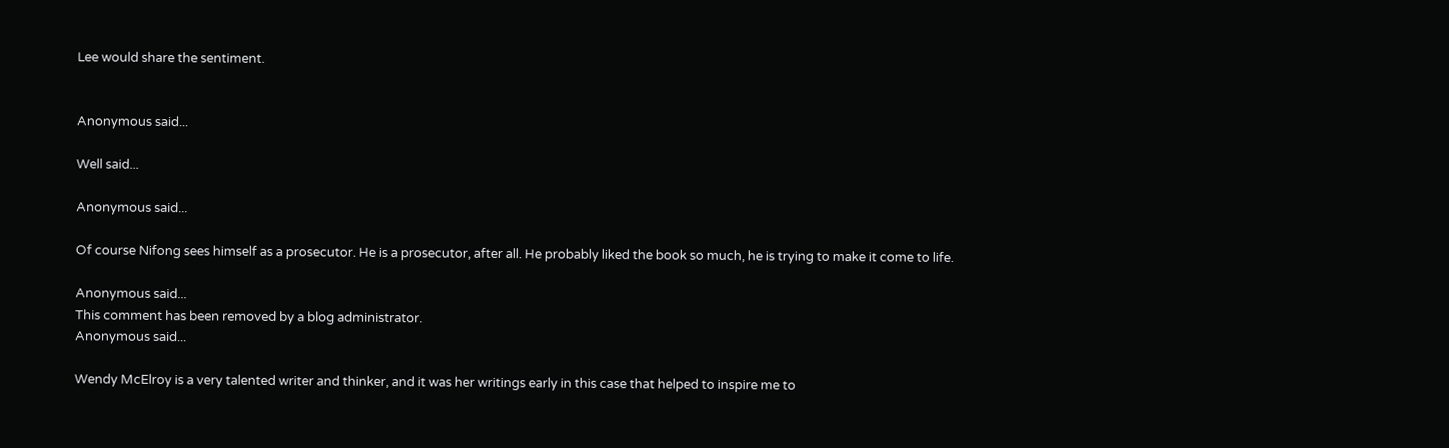Lee would share the sentiment.


Anonymous said...

Well said...

Anonymous said...

Of course Nifong sees himself as a prosecutor. He is a prosecutor, after all. He probably liked the book so much, he is trying to make it come to life.

Anonymous said...
This comment has been removed by a blog administrator.
Anonymous said...

Wendy McElroy is a very talented writer and thinker, and it was her writings early in this case that helped to inspire me to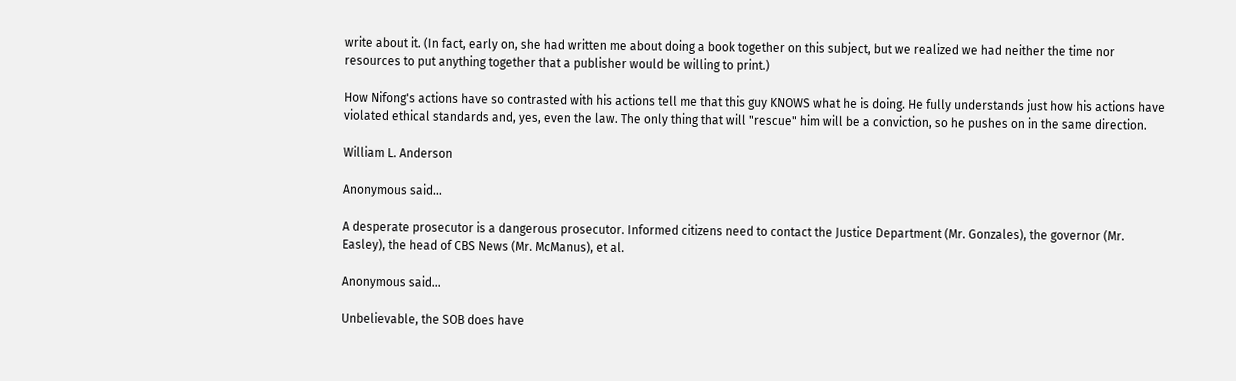write about it. (In fact, early on, she had written me about doing a book together on this subject, but we realized we had neither the time nor resources to put anything together that a publisher would be willing to print.)

How Nifong's actions have so contrasted with his actions tell me that this guy KNOWS what he is doing. He fully understands just how his actions have violated ethical standards and, yes, even the law. The only thing that will "rescue" him will be a conviction, so he pushes on in the same direction.

William L. Anderson

Anonymous said...

A desperate prosecutor is a dangerous prosecutor. Informed citizens need to contact the Justice Department (Mr. Gonzales), the governor (Mr. Easley), the head of CBS News (Mr. McManus), et al.

Anonymous said...

Unbelievable, the SOB does have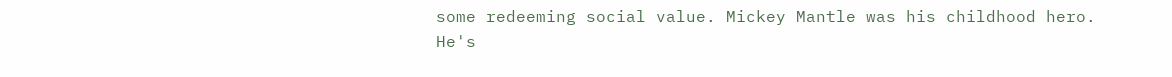some redeeming social value. Mickey Mantle was his childhood hero. He's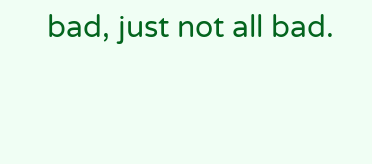bad, just not all bad.